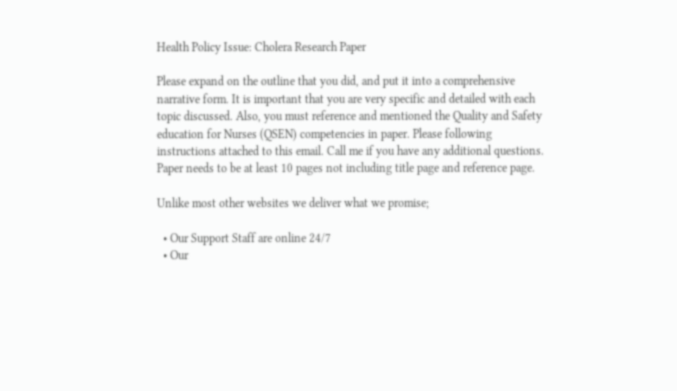Health Policy Issue: Cholera Research Paper

Please expand on the outline that you did, and put it into a comprehensive narrative form. It is important that you are very specific and detailed with each topic discussed. Also, you must reference and mentioned the Quality and Safety education for Nurses (QSEN) competencies in paper. Please following instructions attached to this email. Call me if you have any additional questions. Paper needs to be at least 10 pages not including title page and reference page.

Unlike most other websites we deliver what we promise;

  • Our Support Staff are online 24/7
  • Our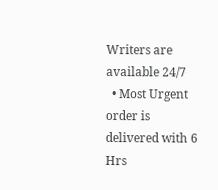Writers are available 24/7
  • Most Urgent order is delivered with 6 Hrs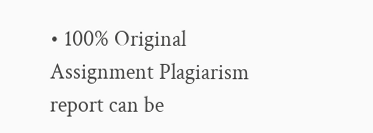• 100% Original Assignment Plagiarism report can be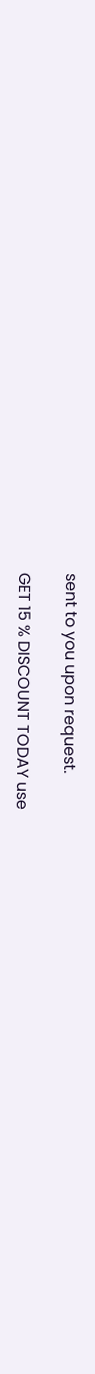sent to you upon request.

GET 15 % DISCOUNT TODAY use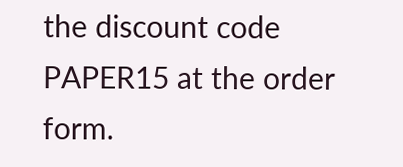the discount code PAPER15 at the order form.